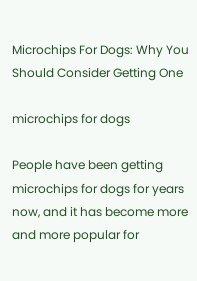Microchips For Dogs: Why You Should Consider Getting One

microchips for dogs

People have been getting microchips for dogs for years now, and it has become more and more popular for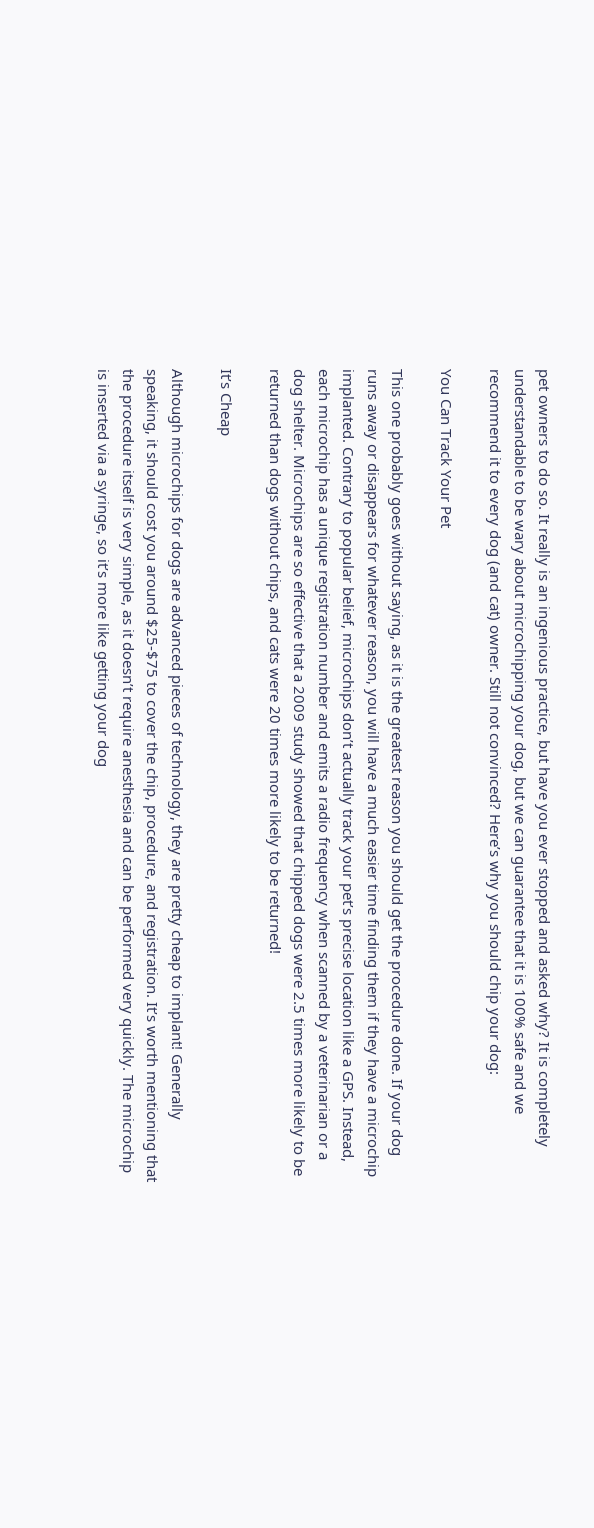pet owners to do so. It really is an ingenious practice, but have you ever stopped and asked why? It is completely understandable to be wary about microchipping your dog, but we can guarantee that it is 100% safe and we recommend it to every dog (and cat) owner. Still not convinced? Here’s why you should chip your dog:

You Can Track Your Pet

This one probably goes without saying, as it is the greatest reason you should get the procedure done. If your dog runs away or disappears for whatever reason, you will have a much easier time finding them if they have a microchip implanted. Contrary to popular belief, microchips don’t actually track your pet’s precise location like a GPS. Instead, each microchip has a unique registration number and emits a radio frequency when scanned by a veterinarian or a dog shelter. Microchips are so effective that a 2009 study showed that chipped dogs were 2.5 times more likely to be returned than dogs without chips, and cats were 20 times more likely to be returned!

It’s Cheap

Although microchips for dogs are advanced pieces of technology, they are pretty cheap to implant! Generally speaking, it should cost you around $25-$75 to cover the chip, procedure, and registration. It’s worth mentioning that the procedure itself is very simple, as it doesn’t require anesthesia and can be performed very quickly. The microchip is inserted via a syringe, so it’s more like getting your dog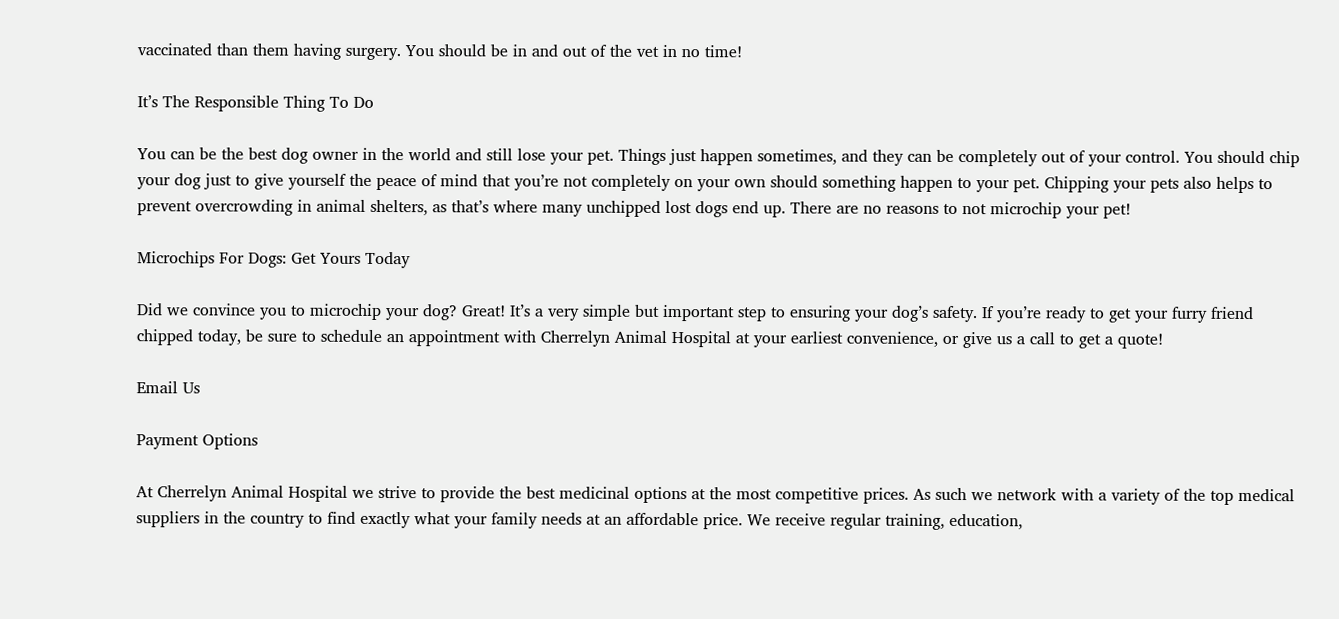vaccinated than them having surgery. You should be in and out of the vet in no time!

It’s The Responsible Thing To Do

You can be the best dog owner in the world and still lose your pet. Things just happen sometimes, and they can be completely out of your control. You should chip your dog just to give yourself the peace of mind that you’re not completely on your own should something happen to your pet. Chipping your pets also helps to prevent overcrowding in animal shelters, as that’s where many unchipped lost dogs end up. There are no reasons to not microchip your pet!

Microchips For Dogs: Get Yours Today

Did we convince you to microchip your dog? Great! It’s a very simple but important step to ensuring your dog’s safety. If you’re ready to get your furry friend chipped today, be sure to schedule an appointment with Cherrelyn Animal Hospital at your earliest convenience, or give us a call to get a quote!

Email Us

Payment Options

At Cherrelyn Animal Hospital we strive to provide the best medicinal options at the most competitive prices. As such we network with a variety of the top medical suppliers in the country to find exactly what your family needs at an affordable price. We receive regular training, education,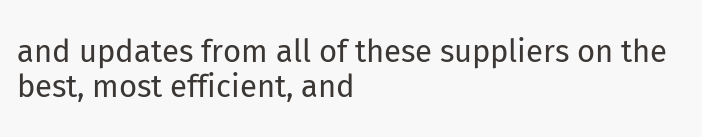and updates from all of these suppliers on the best, most efficient, and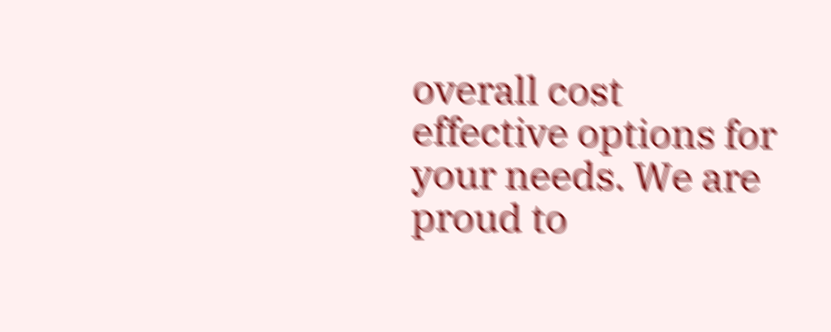overall cost effective options for your needs. We are proud to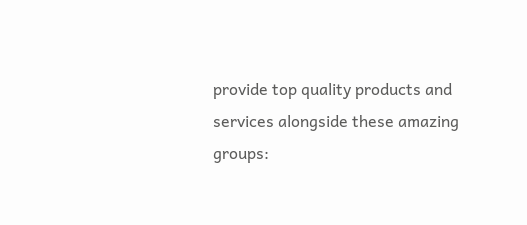provide top quality products and services alongside these amazing groups: